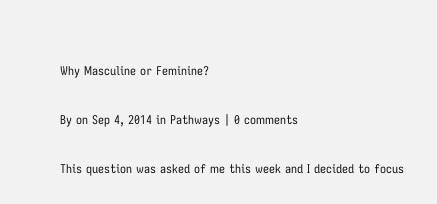Why Masculine or Feminine?

By on Sep 4, 2014 in Pathways | 0 comments

This question was asked of me this week and I decided to focus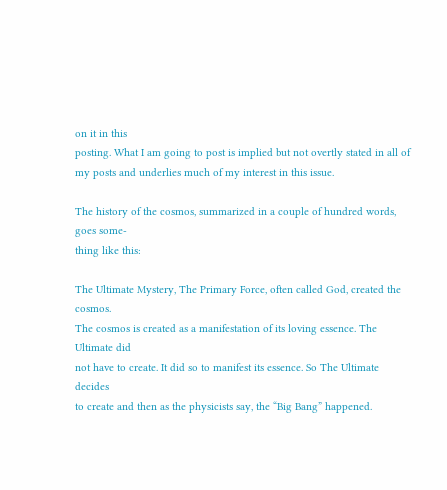on it in this
posting. What I am going to post is implied but not overtly stated in all of
my posts and underlies much of my interest in this issue.

The history of the cosmos, summarized in a couple of hundred words, goes some-
thing like this:

The Ultimate Mystery, The Primary Force, often called God, created the cosmos.
The cosmos is created as a manifestation of its loving essence. The Ultimate did
not have to create. It did so to manifest its essence. So The Ultimate decides
to create and then as the physicists say, the “Big Bang” happened.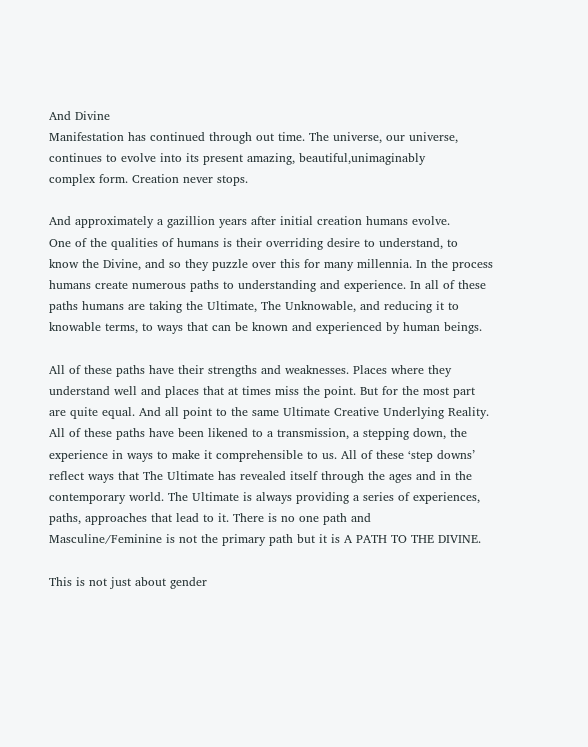And Divine
Manifestation has continued through out time. The universe, our universe,
continues to evolve into its present amazing, beautiful,unimaginably
complex form. Creation never stops.

And approximately a gazillion years after initial creation humans evolve.
One of the qualities of humans is their overriding desire to understand, to
know the Divine, and so they puzzle over this for many millennia. In the process
humans create numerous paths to understanding and experience. In all of these
paths humans are taking the Ultimate, The Unknowable, and reducing it to
knowable terms, to ways that can be known and experienced by human beings.

All of these paths have their strengths and weaknesses. Places where they
understand well and places that at times miss the point. But for the most part
are quite equal. And all point to the same Ultimate Creative Underlying Reality.
All of these paths have been likened to a transmission, a stepping down, the
experience in ways to make it comprehensible to us. All of these ‘step downs’
reflect ways that The Ultimate has revealed itself through the ages and in the
contemporary world. The Ultimate is always providing a series of experiences,
paths, approaches that lead to it. There is no one path and
Masculine/Feminine is not the primary path but it is A PATH TO THE DIVINE.

This is not just about gender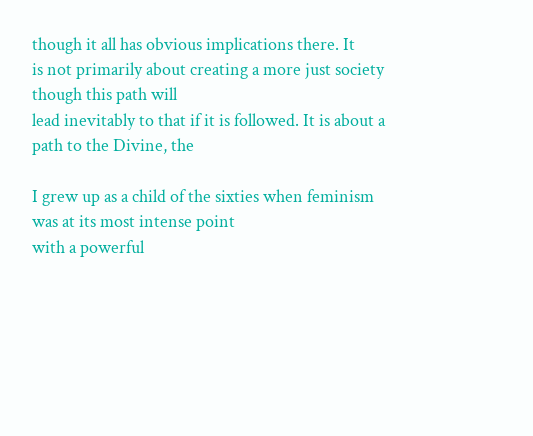though it all has obvious implications there. It
is not primarily about creating a more just society though this path will
lead inevitably to that if it is followed. It is about a path to the Divine, the

I grew up as a child of the sixties when feminism was at its most intense point
with a powerful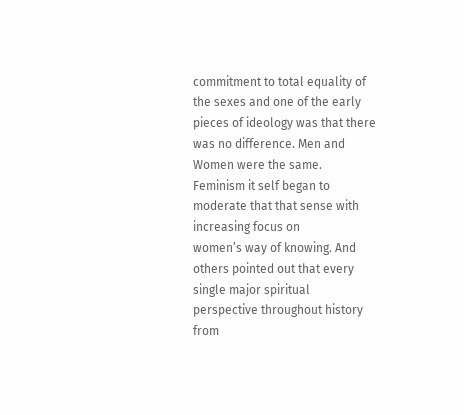commitment to total equality of the sexes and one of the early
pieces of ideology was that there was no difference. Men and Women were the same.
Feminism it self began to moderate that that sense with increasing focus on
women’s way of knowing. And others pointed out that every single major spiritual
perspective throughout history from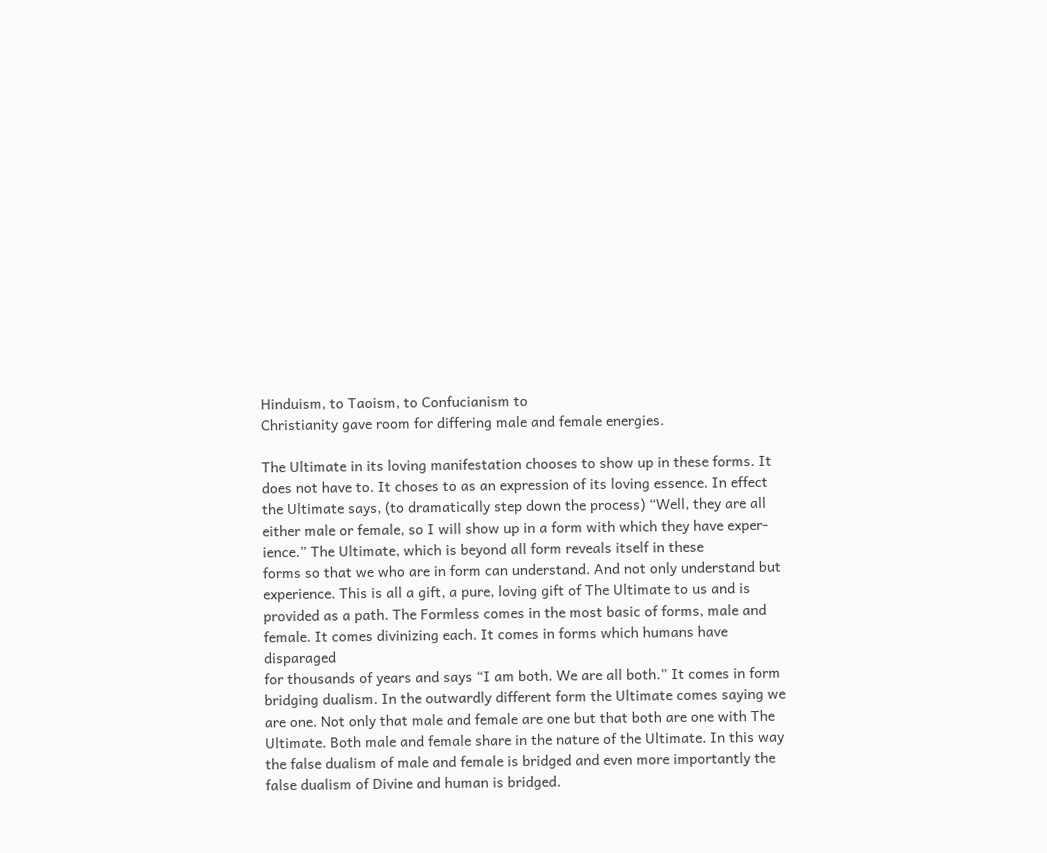Hinduism, to Taoism, to Confucianism to
Christianity gave room for differing male and female energies.

The Ultimate in its loving manifestation chooses to show up in these forms. It
does not have to. It choses to as an expression of its loving essence. In effect
the Ultimate says, (to dramatically step down the process) “Well, they are all
either male or female, so I will show up in a form with which they have exper-
ience.” The Ultimate, which is beyond all form reveals itself in these
forms so that we who are in form can understand. And not only understand but
experience. This is all a gift, a pure, loving gift of The Ultimate to us and is
provided as a path. The Formless comes in the most basic of forms, male and
female. It comes divinizing each. It comes in forms which humans have disparaged
for thousands of years and says “I am both. We are all both.” It comes in form
bridging dualism. In the outwardly different form the Ultimate comes saying we
are one. Not only that male and female are one but that both are one with The
Ultimate. Both male and female share in the nature of the Ultimate. In this way
the false dualism of male and female is bridged and even more importantly the
false dualism of Divine and human is bridged.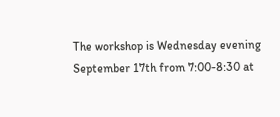The workshop is Wednesday evening September 17th from 7:00-8:30 at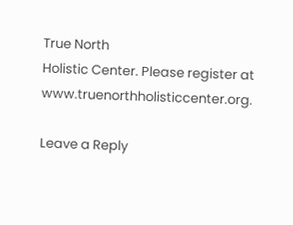True North
Holistic Center. Please register at www.truenorthholisticcenter.org.

Leave a Reply